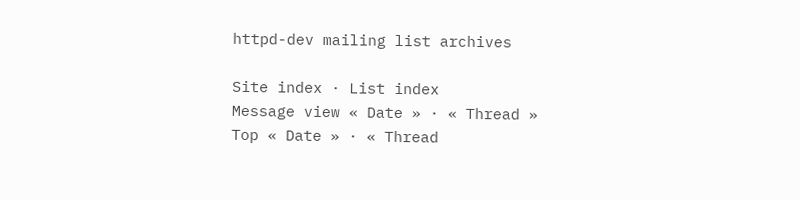httpd-dev mailing list archives

Site index · List index
Message view « Date » · « Thread »
Top « Date » · « Thread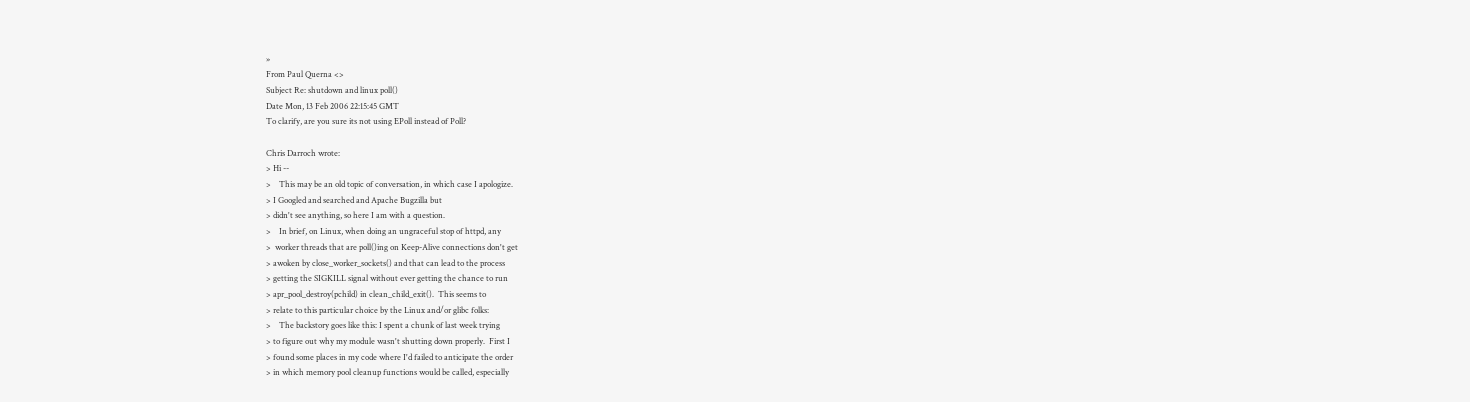»
From Paul Querna <>
Subject Re: shutdown and linux poll()
Date Mon, 13 Feb 2006 22:15:45 GMT
To clarify, are you sure its not using EPoll instead of Poll?

Chris Darroch wrote:
> Hi --
>    This may be an old topic of conversation, in which case I apologize.
> I Googled and searched and Apache Bugzilla but
> didn't see anything, so here I am with a question.
>    In brief, on Linux, when doing an ungraceful stop of httpd, any
>  worker threads that are poll()ing on Keep-Alive connections don't get
> awoken by close_worker_sockets() and that can lead to the process
> getting the SIGKILL signal without ever getting the chance to run
> apr_pool_destroy(pchild) in clean_child_exit().  This seems to
> relate to this particular choice by the Linux and/or glibc folks:
>    The backstory goes like this: I spent a chunk of last week trying
> to figure out why my module wasn't shutting down properly.  First I
> found some places in my code where I'd failed to anticipate the order
> in which memory pool cleanup functions would be called, especially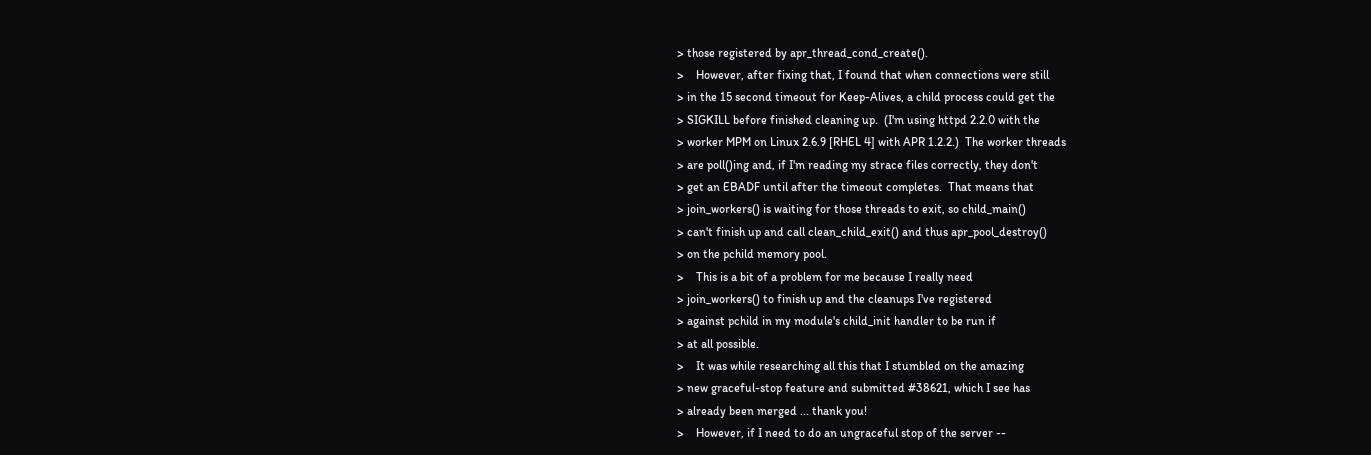> those registered by apr_thread_cond_create().
>    However, after fixing that, I found that when connections were still
> in the 15 second timeout for Keep-Alives, a child process could get the
> SIGKILL before finished cleaning up.  (I'm using httpd 2.2.0 with the
> worker MPM on Linux 2.6.9 [RHEL 4] with APR 1.2.2.)  The worker threads
> are poll()ing and, if I'm reading my strace files correctly, they don't
> get an EBADF until after the timeout completes.  That means that
> join_workers() is waiting for those threads to exit, so child_main()
> can't finish up and call clean_child_exit() and thus apr_pool_destroy()
> on the pchild memory pool.
>    This is a bit of a problem for me because I really need
> join_workers() to finish up and the cleanups I've registered
> against pchild in my module's child_init handler to be run if
> at all possible.
>    It was while researching all this that I stumbled on the amazing
> new graceful-stop feature and submitted #38621, which I see has
> already been merged ... thank you!
>    However, if I need to do an ungraceful stop of the server --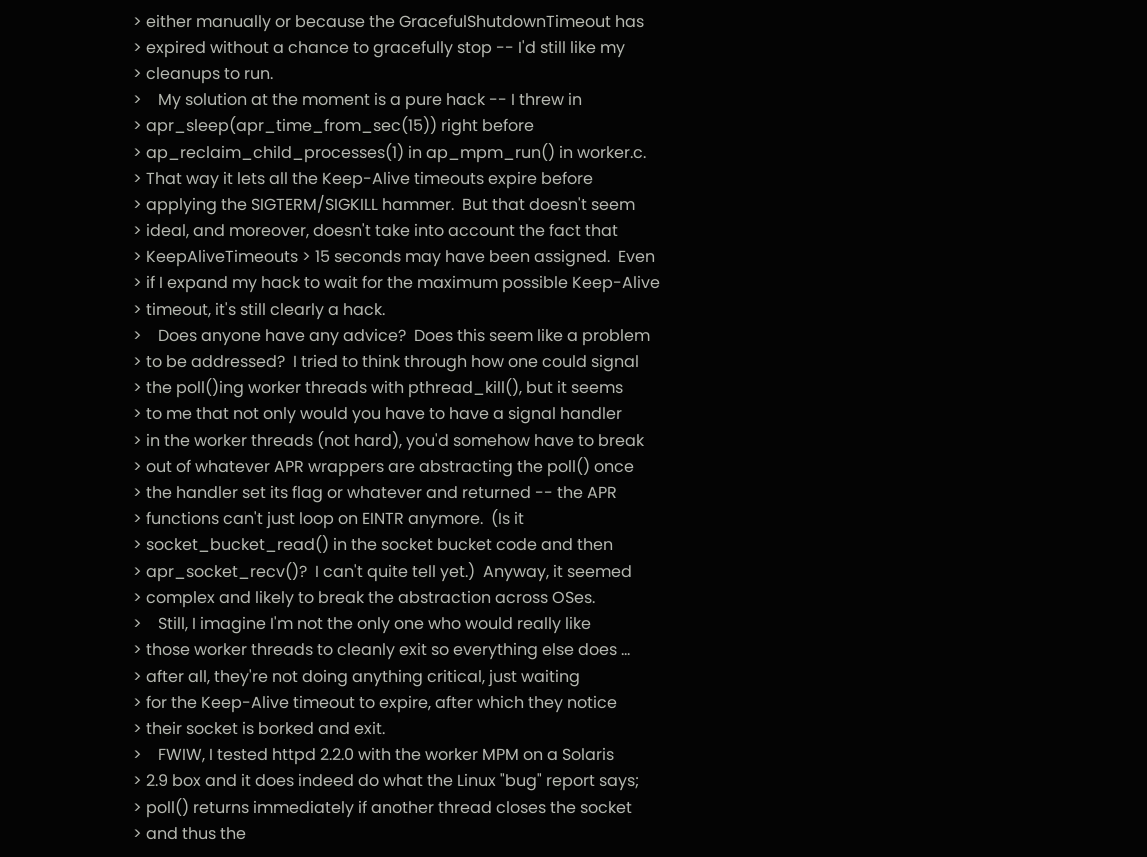> either manually or because the GracefulShutdownTimeout has
> expired without a chance to gracefully stop -- I'd still like my
> cleanups to run.
>    My solution at the moment is a pure hack -- I threw in
> apr_sleep(apr_time_from_sec(15)) right before
> ap_reclaim_child_processes(1) in ap_mpm_run() in worker.c.
> That way it lets all the Keep-Alive timeouts expire before
> applying the SIGTERM/SIGKILL hammer.  But that doesn't seem
> ideal, and moreover, doesn't take into account the fact that
> KeepAliveTimeouts > 15 seconds may have been assigned.  Even
> if I expand my hack to wait for the maximum possible Keep-Alive
> timeout, it's still clearly a hack.
>    Does anyone have any advice?  Does this seem like a problem
> to be addressed?  I tried to think through how one could signal
> the poll()ing worker threads with pthread_kill(), but it seems
> to me that not only would you have to have a signal handler
> in the worker threads (not hard), you'd somehow have to break
> out of whatever APR wrappers are abstracting the poll() once
> the handler set its flag or whatever and returned -- the APR
> functions can't just loop on EINTR anymore.  (Is it
> socket_bucket_read() in the socket bucket code and then
> apr_socket_recv()?  I can't quite tell yet.)  Anyway, it seemed
> complex and likely to break the abstraction across OSes.
>    Still, I imagine I'm not the only one who would really like
> those worker threads to cleanly exit so everything else does ...
> after all, they're not doing anything critical, just waiting
> for the Keep-Alive timeout to expire, after which they notice
> their socket is borked and exit.
>    FWIW, I tested httpd 2.2.0 with the worker MPM on a Solaris
> 2.9 box and it does indeed do what the Linux "bug" report says;
> poll() returns immediately if another thread closes the socket
> and thus the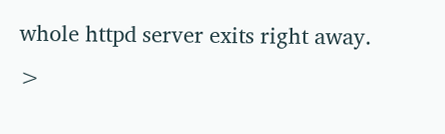whole httpd server exits right away.
>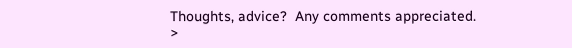Thoughts, advice?  Any comments appreciated.
>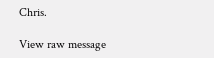Chris.

View raw message